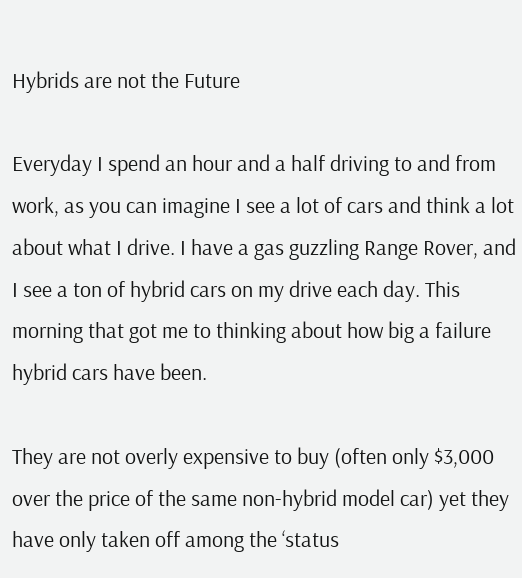Hybrids are not the Future

Everyday I spend an hour and a half driving to and from work, as you can imagine I see a lot of cars and think a lot about what I drive. I have a gas guzzling Range Rover, and I see a ton of hybrid cars on my drive each day. This morning that got me to thinking about how big a failure hybrid cars have been.

They are not overly expensive to buy (often only $3,000 over the price of the same non-hybrid model car) yet they have only taken off among the ‘status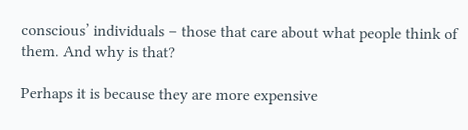conscious’ individuals – those that care about what people think of them. And why is that?

Perhaps it is because they are more expensive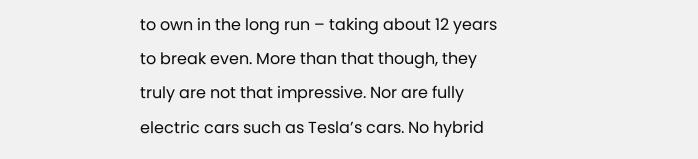to own in the long run – taking about 12 years to break even. More than that though, they truly are not that impressive. Nor are fully electric cars such as Tesla’s cars. No hybrid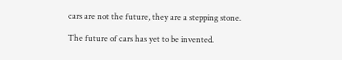cars are not the future, they are a stepping stone.

The future of cars has yet to be invented.